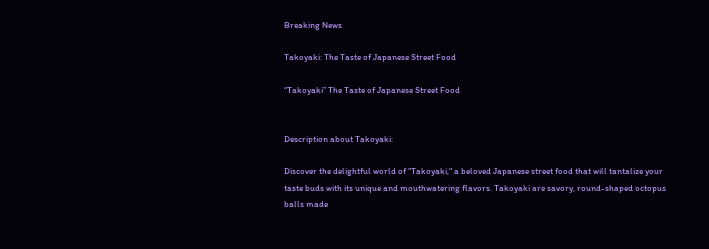Breaking News

Takoyaki: The Taste of Japanese Street Food

“Takoyaki” The Taste of Japanese Street Food


Description about Takoyaki:

Discover the delightful world of "Takoyaki," a beloved Japanese street food that will tantalize your taste buds with its unique and mouthwatering flavors. Takoyaki are savory, round-shaped octopus balls made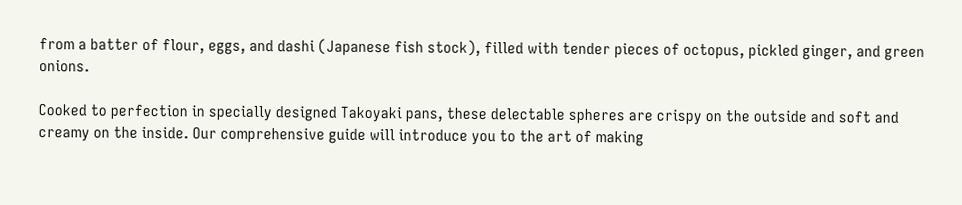from a batter of flour, eggs, and dashi (Japanese fish stock), filled with tender pieces of octopus, pickled ginger, and green onions.

Cooked to perfection in specially designed Takoyaki pans, these delectable spheres are crispy on the outside and soft and creamy on the inside. Our comprehensive guide will introduce you to the art of making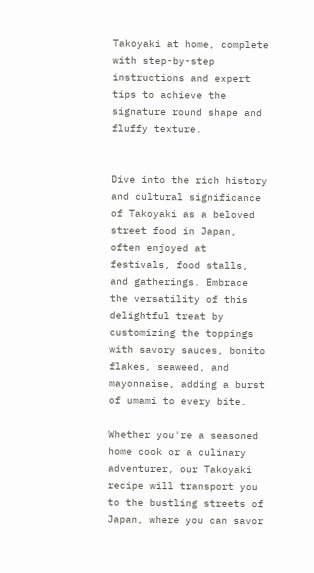Takoyaki at home, complete with step-by-step instructions and expert tips to achieve the signature round shape and fluffy texture.


Dive into the rich history and cultural significance of Takoyaki as a beloved street food in Japan, often enjoyed at festivals, food stalls, and gatherings. Embrace the versatility of this delightful treat by customizing the toppings with savory sauces, bonito flakes, seaweed, and mayonnaise, adding a burst of umami to every bite.

Whether you're a seasoned home cook or a culinary adventurer, our Takoyaki recipe will transport you to the bustling streets of Japan, where you can savor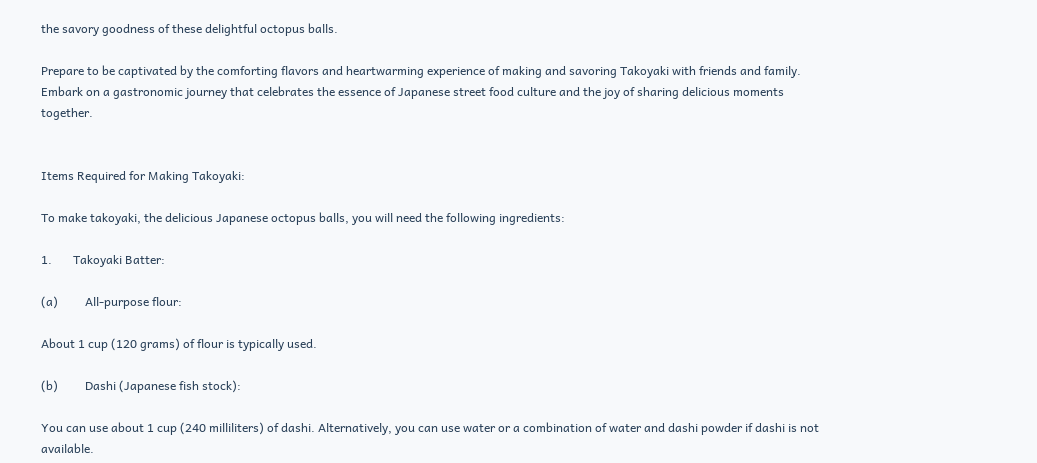the savory goodness of these delightful octopus balls.

Prepare to be captivated by the comforting flavors and heartwarming experience of making and savoring Takoyaki with friends and family. Embark on a gastronomic journey that celebrates the essence of Japanese street food culture and the joy of sharing delicious moments together.


Items Required for Making Takoyaki:

To make takoyaki, the delicious Japanese octopus balls, you will need the following ingredients:

1.       Takoyaki Batter:

(a)         All-purpose flour:

About 1 cup (120 grams) of flour is typically used.

(b)         Dashi (Japanese fish stock):

You can use about 1 cup (240 milliliters) of dashi. Alternatively, you can use water or a combination of water and dashi powder if dashi is not available.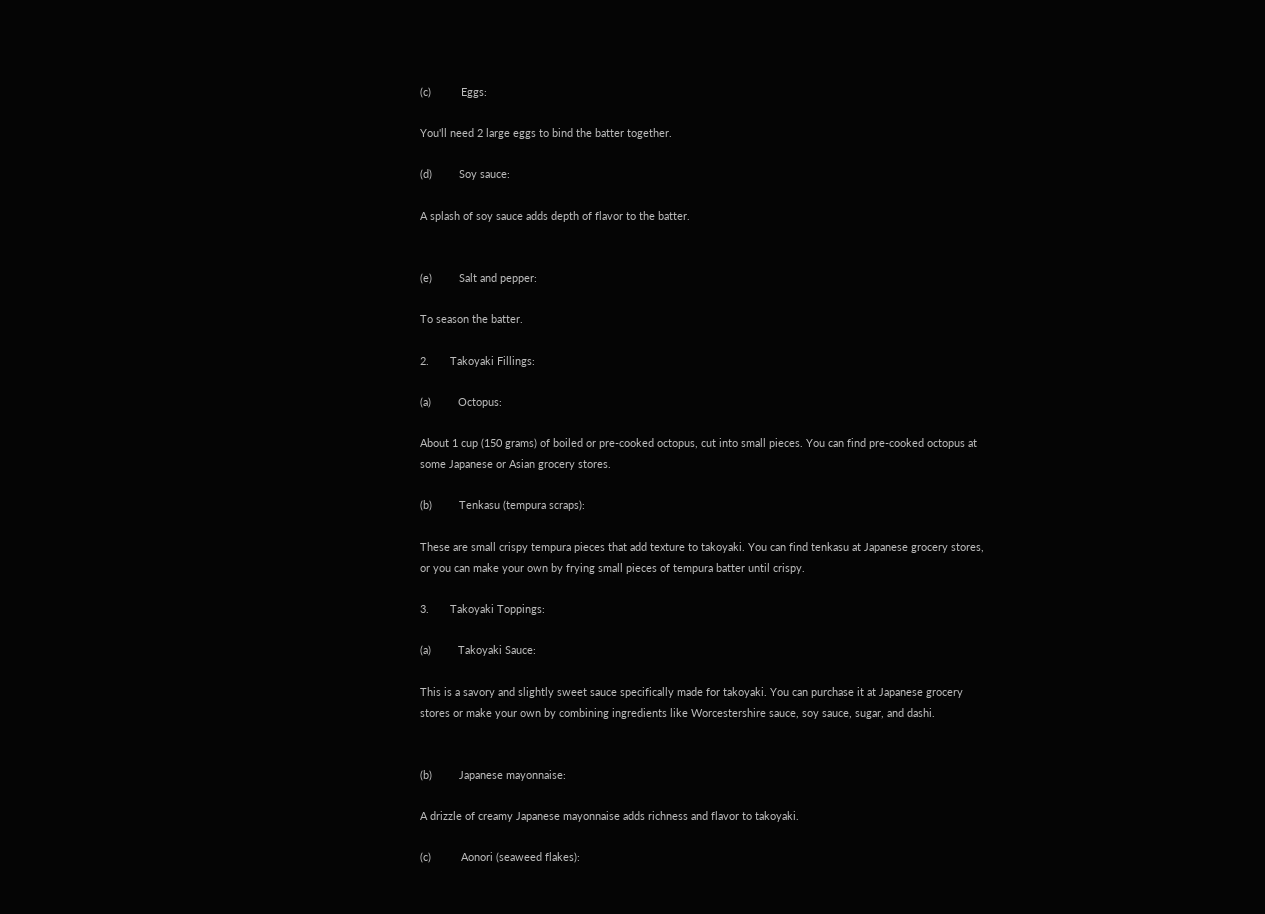(c)          Eggs:

You'll need 2 large eggs to bind the batter together.

(d)         Soy sauce:

A splash of soy sauce adds depth of flavor to the batter.


(e)         Salt and pepper:

To season the batter.

2.       Takoyaki Fillings:

(a)         Octopus:

About 1 cup (150 grams) of boiled or pre-cooked octopus, cut into small pieces. You can find pre-cooked octopus at some Japanese or Asian grocery stores.

(b)         Tenkasu (tempura scraps):

These are small crispy tempura pieces that add texture to takoyaki. You can find tenkasu at Japanese grocery stores, or you can make your own by frying small pieces of tempura batter until crispy.

3.       Takoyaki Toppings:

(a)         Takoyaki Sauce:

This is a savory and slightly sweet sauce specifically made for takoyaki. You can purchase it at Japanese grocery stores or make your own by combining ingredients like Worcestershire sauce, soy sauce, sugar, and dashi.


(b)         Japanese mayonnaise:

A drizzle of creamy Japanese mayonnaise adds richness and flavor to takoyaki.

(c)          Aonori (seaweed flakes):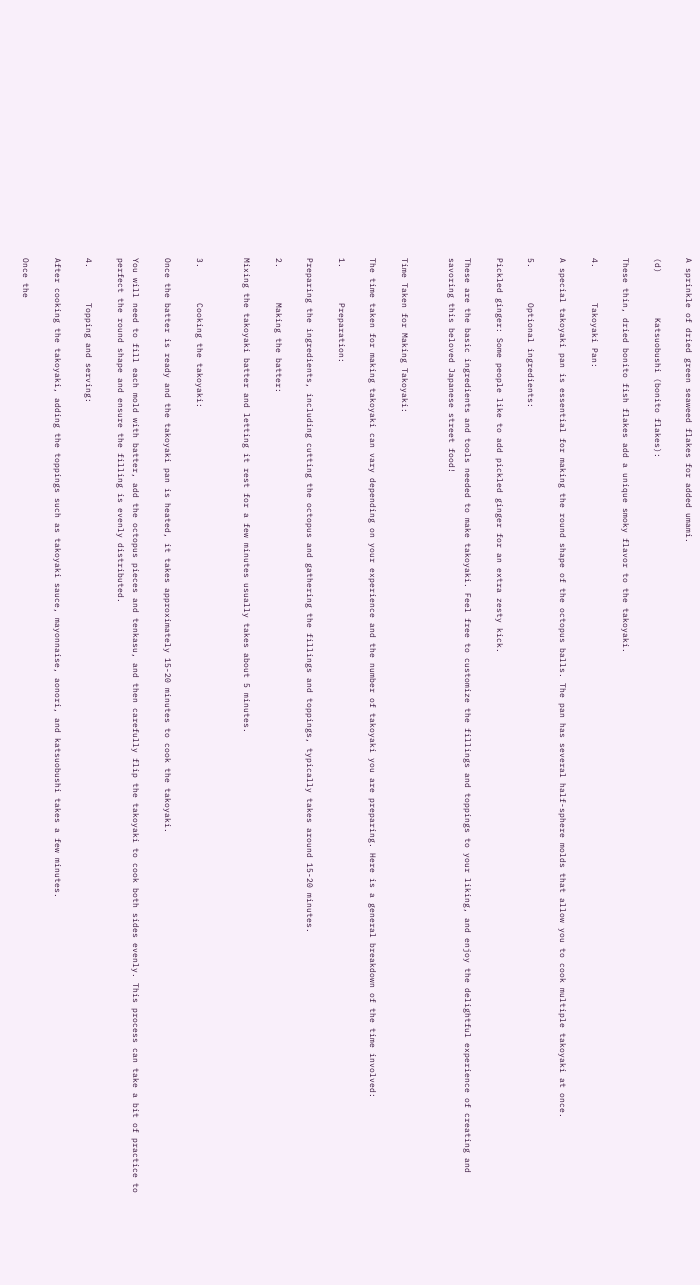A sprinkle of dried green seaweed flakes for added umami.

(d)         Katsuobushi (bonito flakes):

These thin, dried bonito fish flakes add a unique smoky flavor to the takoyaki.

4.       Takoyaki Pan:

A special takoyaki pan is essential for making the round shape of the octopus balls. The pan has several half-sphere molds that allow you to cook multiple takoyaki at once.

5.       Optional ingredients:

Pickled ginger: Some people like to add pickled ginger for an extra zesty kick.

These are the basic ingredients and tools needed to make takoyaki. Feel free to customize the fillings and toppings to your liking, and enjoy the delightful experience of creating and savoring this beloved Japanese street food!


Time Taken for Making Takoyaki:

The time taken for making takoyaki can vary depending on your experience and the number of takoyaki you are preparing. Here is a general breakdown of the time involved:

1.       Preparation:

Preparing the ingredients, including cutting the octopus and gathering the fillings and toppings, typically takes around 15-20 minutes.

2.       Making the batter:

Mixing the takoyaki batter and letting it rest for a few minutes usually takes about 5 minutes.


3.       Cooking the takoyaki:

Once the batter is ready and the takoyaki pan is heated, it takes approximately 15-20 minutes to cook the takoyaki.

You will need to fill each mold with batter, add the octopus pieces and tenkasu, and then carefully flip the takoyaki to cook both sides evenly. This process can take a bit of practice to perfect the round shape and ensure the filling is evenly distributed.

4.       Topping and serving:

After cooking the takoyaki, adding the toppings such as takoyaki sauce, mayonnaise, aonori, and katsuobushi takes a few minutes.

Once the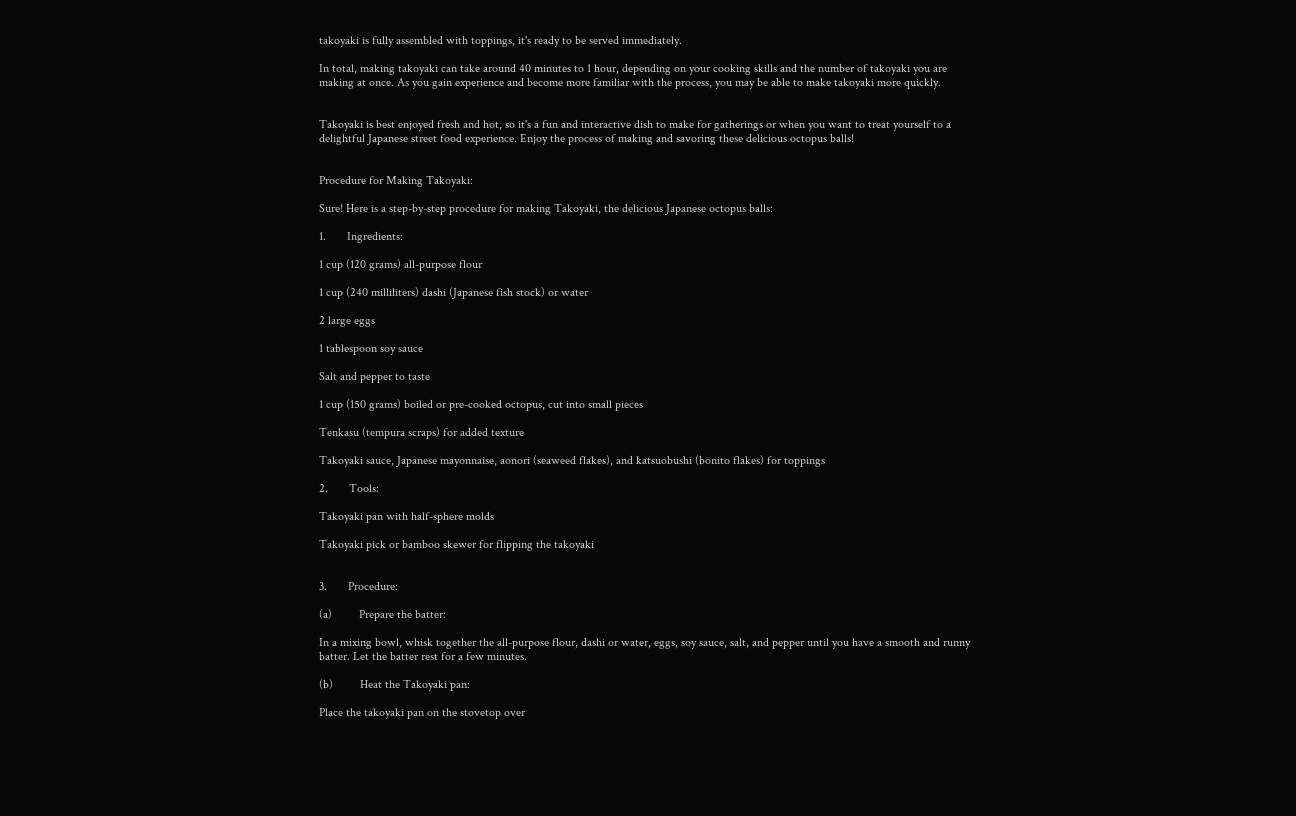takoyaki is fully assembled with toppings, it's ready to be served immediately.

In total, making takoyaki can take around 40 minutes to 1 hour, depending on your cooking skills and the number of takoyaki you are making at once. As you gain experience and become more familiar with the process, you may be able to make takoyaki more quickly.


Takoyaki is best enjoyed fresh and hot, so it's a fun and interactive dish to make for gatherings or when you want to treat yourself to a delightful Japanese street food experience. Enjoy the process of making and savoring these delicious octopus balls!


Procedure for Making Takoyaki:

Sure! Here is a step-by-step procedure for making Takoyaki, the delicious Japanese octopus balls:

1.       Ingredients:

1 cup (120 grams) all-purpose flour

1 cup (240 milliliters) dashi (Japanese fish stock) or water

2 large eggs

1 tablespoon soy sauce

Salt and pepper to taste

1 cup (150 grams) boiled or pre-cooked octopus, cut into small pieces

Tenkasu (tempura scraps) for added texture

Takoyaki sauce, Japanese mayonnaise, aonori (seaweed flakes), and katsuobushi (bonito flakes) for toppings

2.       Tools:

Takoyaki pan with half-sphere molds

Takoyaki pick or bamboo skewer for flipping the takoyaki


3.       Procedure:

(a)         Prepare the batter:

In a mixing bowl, whisk together the all-purpose flour, dashi or water, eggs, soy sauce, salt, and pepper until you have a smooth and runny batter. Let the batter rest for a few minutes.

(b)         Heat the Takoyaki pan:

Place the takoyaki pan on the stovetop over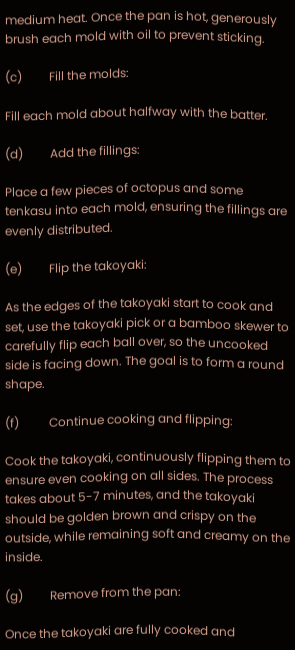medium heat. Once the pan is hot, generously brush each mold with oil to prevent sticking.

(c)         Fill the molds:

Fill each mold about halfway with the batter.

(d)         Add the fillings:

Place a few pieces of octopus and some tenkasu into each mold, ensuring the fillings are evenly distributed.

(e)         Flip the takoyaki:

As the edges of the takoyaki start to cook and set, use the takoyaki pick or a bamboo skewer to carefully flip each ball over, so the uncooked side is facing down. The goal is to form a round shape.

(f)          Continue cooking and flipping:

Cook the takoyaki, continuously flipping them to ensure even cooking on all sides. The process takes about 5-7 minutes, and the takoyaki should be golden brown and crispy on the outside, while remaining soft and creamy on the inside.

(g)         Remove from the pan:

Once the takoyaki are fully cooked and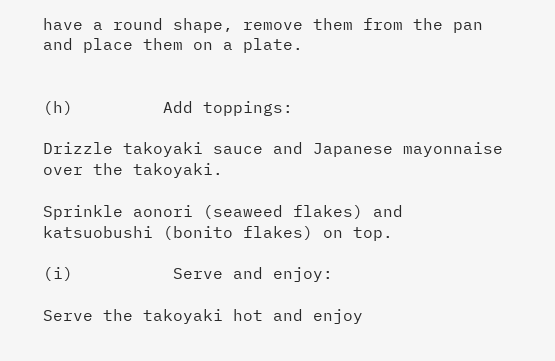have a round shape, remove them from the pan and place them on a plate.


(h)         Add toppings:

Drizzle takoyaki sauce and Japanese mayonnaise over the takoyaki.

Sprinkle aonori (seaweed flakes) and katsuobushi (bonito flakes) on top.

(i)          Serve and enjoy:

Serve the takoyaki hot and enjoy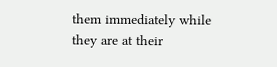them immediately while they are at their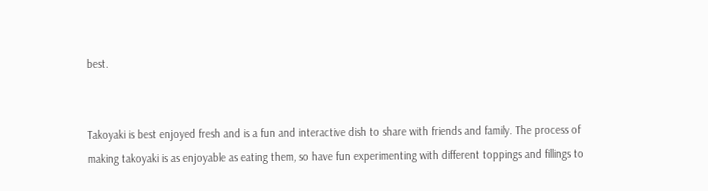best.


Takoyaki is best enjoyed fresh and is a fun and interactive dish to share with friends and family. The process of making takoyaki is as enjoyable as eating them, so have fun experimenting with different toppings and fillings to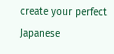create your perfect Japanese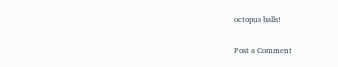octopus balls!

Post a Comment